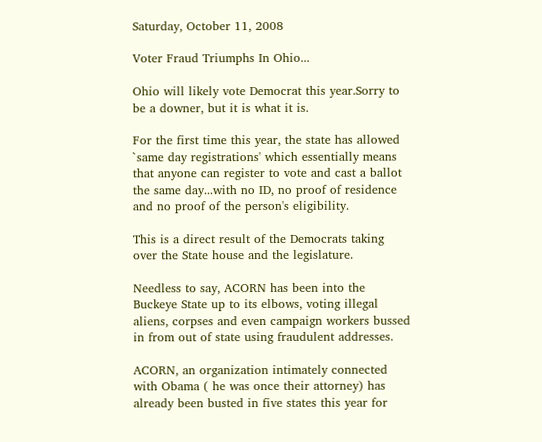Saturday, October 11, 2008

Voter Fraud Triumphs In Ohio...

Ohio will likely vote Democrat this year.Sorry to be a downer, but it is what it is.

For the first time this year, the state has allowed `same day registrations' which essentially means that anyone can register to vote and cast a ballot the same day...with no ID, no proof of residence and no proof of the person's eligibility.

This is a direct result of the Democrats taking over the State house and the legislature.

Needless to say, ACORN has been into the Buckeye State up to its elbows, voting illegal aliens, corpses and even campaign workers bussed in from out of state using fraudulent addresses.

ACORN, an organization intimately connected with Obama ( he was once their attorney) has already been busted in five states this year for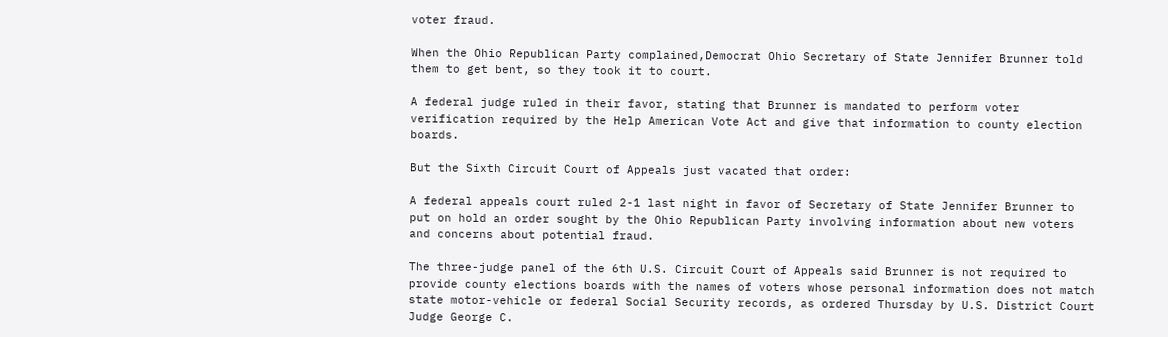voter fraud.

When the Ohio Republican Party complained,Democrat Ohio Secretary of State Jennifer Brunner told them to get bent, so they took it to court.

A federal judge ruled in their favor, stating that Brunner is mandated to perform voter verification required by the Help American Vote Act and give that information to county election boards.

But the Sixth Circuit Court of Appeals just vacated that order:

A federal appeals court ruled 2-1 last night in favor of Secretary of State Jennifer Brunner to put on hold an order sought by the Ohio Republican Party involving information about new voters and concerns about potential fraud.

The three-judge panel of the 6th U.S. Circuit Court of Appeals said Brunner is not required to provide county elections boards with the names of voters whose personal information does not match state motor-vehicle or federal Social Security records, as ordered Thursday by U.S. District Court Judge George C.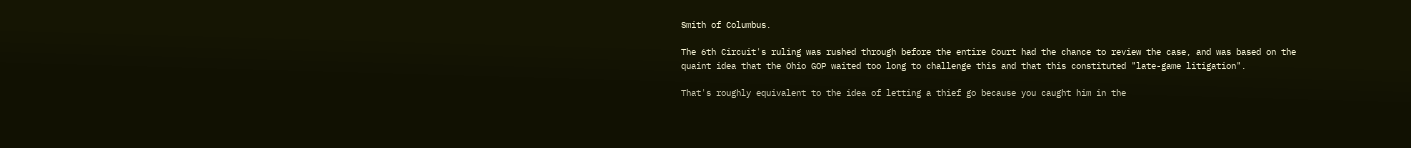Smith of Columbus.

The 6th Circuit's ruling was rushed through before the entire Court had the chance to review the case, and was based on the quaint idea that the Ohio GOP waited too long to challenge this and that this constituted "late-game litigation".

That's roughly equivalent to the idea of letting a thief go because you caught him in the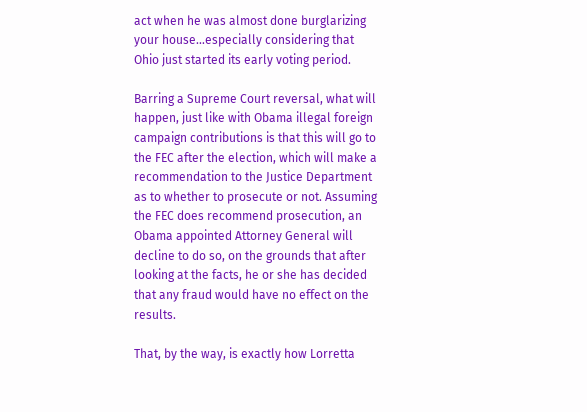act when he was almost done burglarizing your house...especially considering that Ohio just started its early voting period.

Barring a Supreme Court reversal, what will happen, just like with Obama illegal foreign campaign contributions is that this will go to the FEC after the election, which will make a recommendation to the Justice Department as to whether to prosecute or not. Assuming the FEC does recommend prosecution, an Obama appointed Attorney General will decline to do so, on the grounds that after looking at the facts, he or she has decided that any fraud would have no effect on the results.

That, by the way, is exactly how Lorretta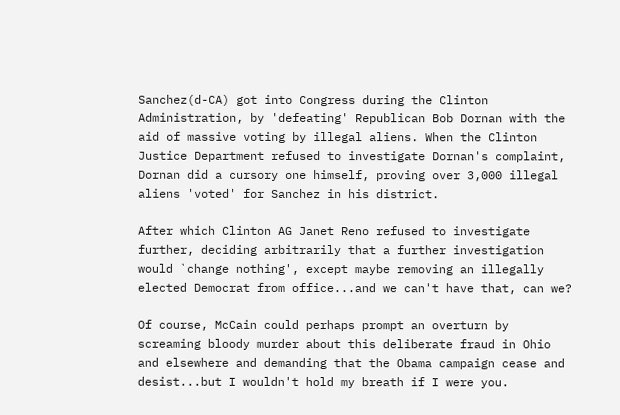Sanchez(d-CA) got into Congress during the Clinton Administration, by 'defeating' Republican Bob Dornan with the aid of massive voting by illegal aliens. When the Clinton Justice Department refused to investigate Dornan's complaint, Dornan did a cursory one himself, proving over 3,000 illegal aliens 'voted' for Sanchez in his district.

After which Clinton AG Janet Reno refused to investigate further, deciding arbitrarily that a further investigation would `change nothing', except maybe removing an illegally elected Democrat from office...and we can't have that, can we?

Of course, McCain could perhaps prompt an overturn by screaming bloody murder about this deliberate fraud in Ohio and elsewhere and demanding that the Obama campaign cease and desist...but I wouldn't hold my breath if I were you.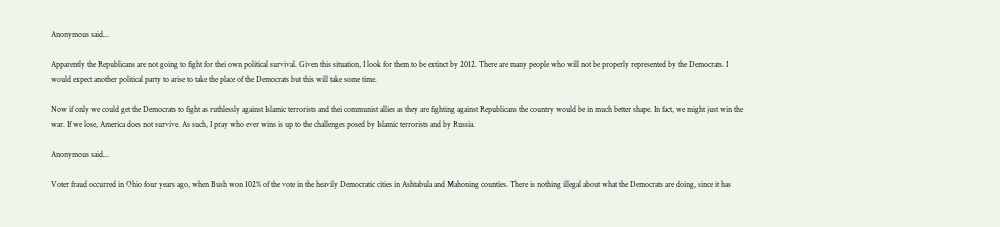Anonymous said...

Apparently the Republicans are not going to fight for thei own political survival. Given this situation, I look for them to be extinct by 2012. There are many people who will not be properly represented by the Democrats. I would expect another political party to arise to take the place of the Democrats but this will take some time.

Now if only we could get the Democrats to fight as ruthlessly against Islamic terrorists and thei communist allies as they are fighting against Republicans the country would be in much better shape. In fact, we might just win the war. If we lose, America does not survive. As such, I pray who ever wins is up to the challenges posed by Islamic terrorists and by Russia.

Anonymous said...

Voter fraud occurred in Ohio four years ago, when Bush won 102% of the vote in the heavily Democratic cities in Ashtabula and Mahoning counties. There is nothing illegal about what the Democrats are doing, since it has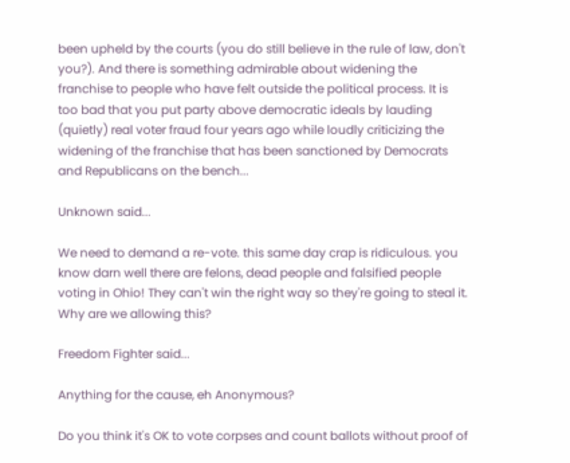been upheld by the courts (you do still believe in the rule of law, don't you?). And there is something admirable about widening the franchise to people who have felt outside the political process. It is too bad that you put party above democratic ideals by lauding (quietly) real voter fraud four years ago while loudly criticizing the widening of the franchise that has been sanctioned by Democrats and Republicans on the bench...

Unknown said...

We need to demand a re-vote. this same day crap is ridiculous. you know darn well there are felons, dead people and falsified people voting in Ohio! They can't win the right way so they're going to steal it. Why are we allowing this?

Freedom Fighter said...

Anything for the cause, eh Anonymous?

Do you think it's OK to vote corpses and count ballots without proof of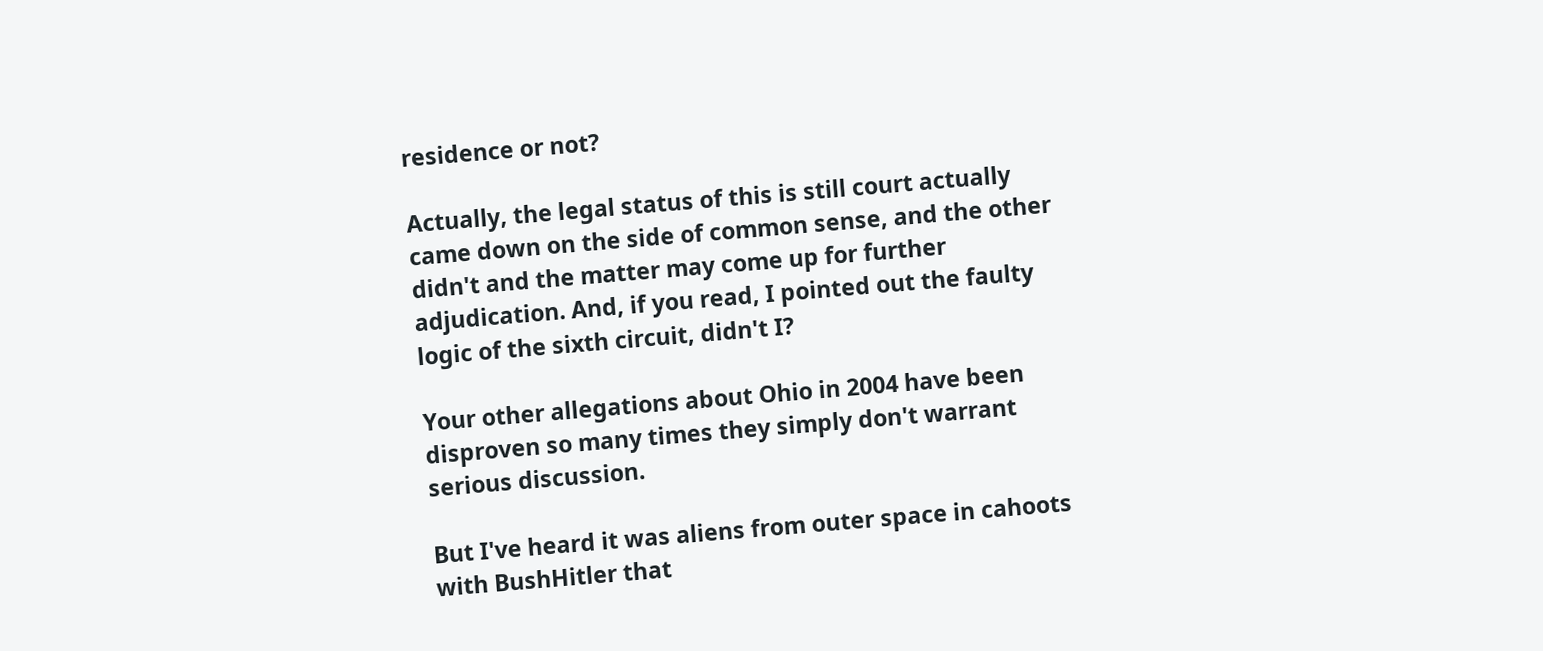residence or not?

Actually, the legal status of this is still court actually came down on the side of common sense, and the other didn't and the matter may come up for further adjudication. And, if you read, I pointed out the faulty logic of the sixth circuit, didn't I?

Your other allegations about Ohio in 2004 have been disproven so many times they simply don't warrant serious discussion.

But I've heard it was aliens from outer space in cahoots with BushHitler that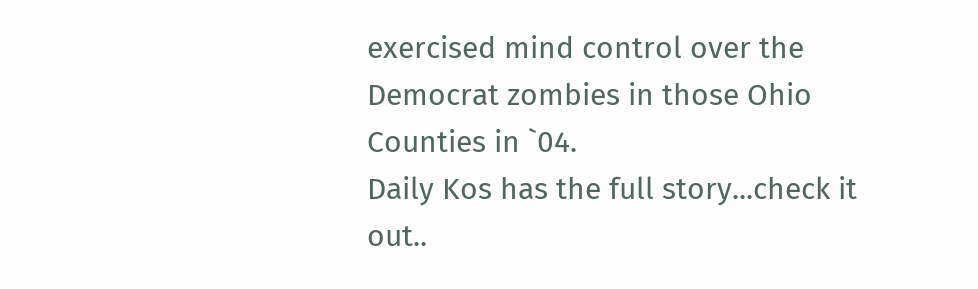exercised mind control over the Democrat zombies in those Ohio Counties in `04.
Daily Kos has the full story...check it out..